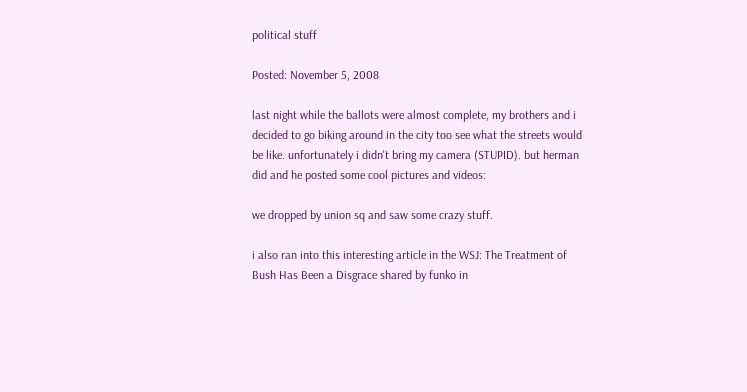political stuff

Posted: November 5, 2008

last night while the ballots were almost complete, my brothers and i decided to go biking around in the city too see what the streets would be like. unfortunately i didn't bring my camera (STUPID). but herman did and he posted some cool pictures and videos:

we dropped by union sq and saw some crazy stuff.

i also ran into this interesting article in the WSJ: The Treatment of Bush Has Been a Disgrace shared by funko in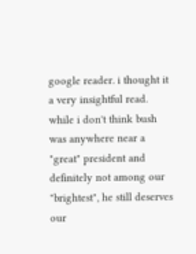google reader. i thought it a very insightful read. while i don't think bush was anywhere near a "great" president and definitely not among our "brightest", he still deserves our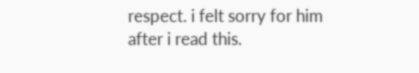respect. i felt sorry for him after i read this.